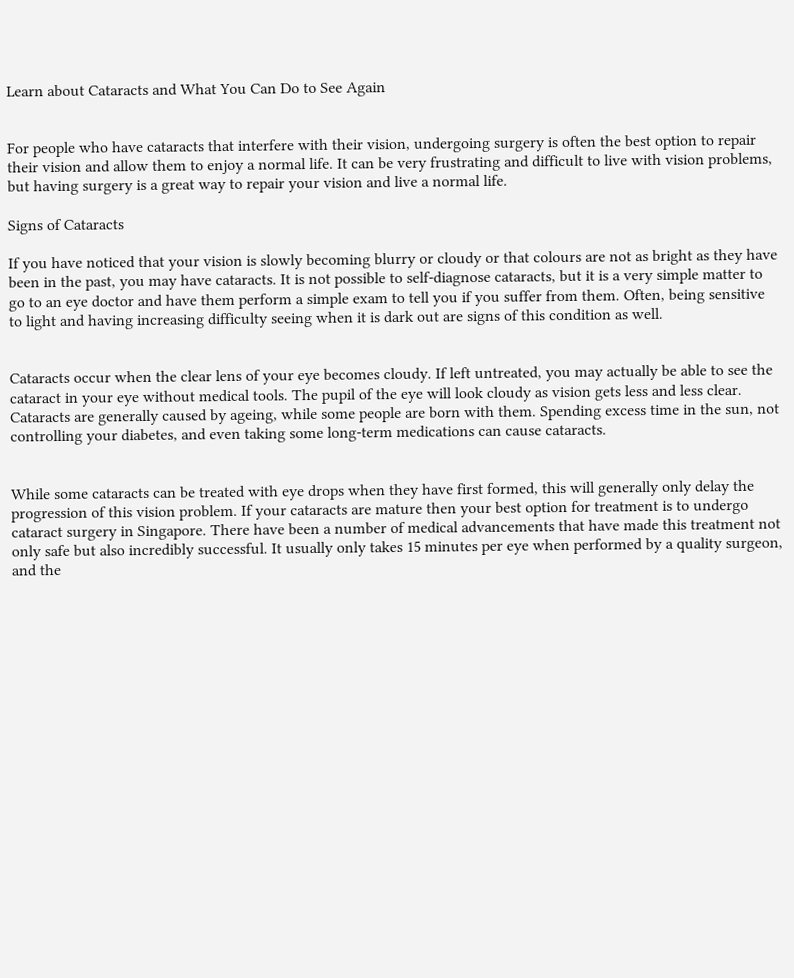Learn about Cataracts and What You Can Do to See Again


For people who have cataracts that interfere with their vision, undergoing surgery is often the best option to repair their vision and allow them to enjoy a normal life. It can be very frustrating and difficult to live with vision problems, but having surgery is a great way to repair your vision and live a normal life.

Signs of Cataracts

If you have noticed that your vision is slowly becoming blurry or cloudy or that colours are not as bright as they have been in the past, you may have cataracts. It is not possible to self-diagnose cataracts, but it is a very simple matter to go to an eye doctor and have them perform a simple exam to tell you if you suffer from them. Often, being sensitive to light and having increasing difficulty seeing when it is dark out are signs of this condition as well.


Cataracts occur when the clear lens of your eye becomes cloudy. If left untreated, you may actually be able to see the cataract in your eye without medical tools. The pupil of the eye will look cloudy as vision gets less and less clear. Cataracts are generally caused by ageing, while some people are born with them. Spending excess time in the sun, not controlling your diabetes, and even taking some long-term medications can cause cataracts.


While some cataracts can be treated with eye drops when they have first formed, this will generally only delay the progression of this vision problem. If your cataracts are mature then your best option for treatment is to undergo cataract surgery in Singapore. There have been a number of medical advancements that have made this treatment not only safe but also incredibly successful. It usually only takes 15 minutes per eye when performed by a quality surgeon, and the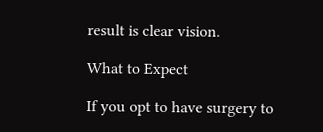result is clear vision.

What to Expect

If you opt to have surgery to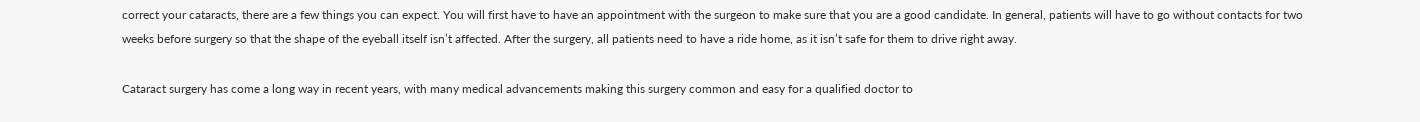correct your cataracts, there are a few things you can expect. You will first have to have an appointment with the surgeon to make sure that you are a good candidate. In general, patients will have to go without contacts for two weeks before surgery so that the shape of the eyeball itself isn’t affected. After the surgery, all patients need to have a ride home, as it isn’t safe for them to drive right away.

Cataract surgery has come a long way in recent years, with many medical advancements making this surgery common and easy for a qualified doctor to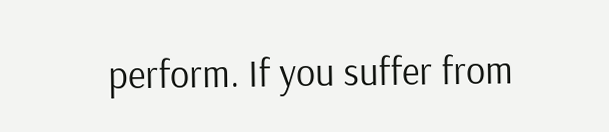perform. If you suffer from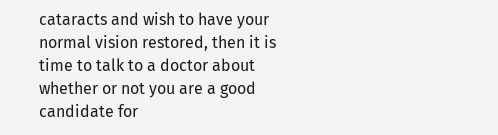cataracts and wish to have your normal vision restored, then it is time to talk to a doctor about whether or not you are a good candidate for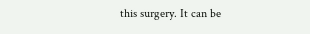this surgery. It can be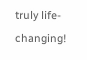truly life-changing!